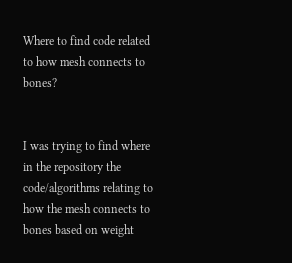Where to find code related to how mesh connects to bones?


I was trying to find where in the repository the code/algorithms relating to how the mesh connects to bones based on weight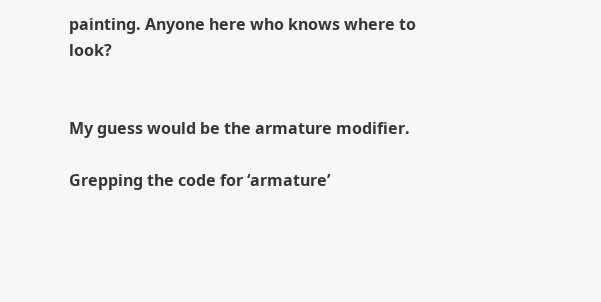painting. Anyone here who knows where to look?


My guess would be the armature modifier.

Grepping the code for ‘armature’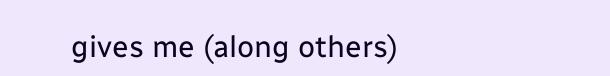gives me (along others)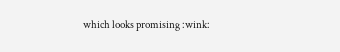which looks promising :wink: